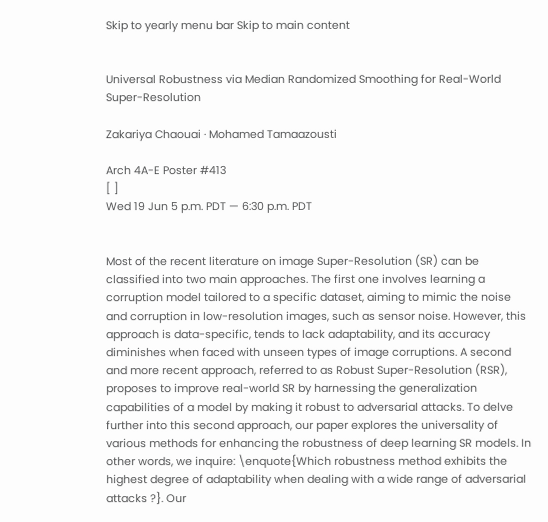Skip to yearly menu bar Skip to main content


Universal Robustness via Median Randomized Smoothing for Real-World Super-Resolution

Zakariya Chaouai · Mohamed Tamaazousti

Arch 4A-E Poster #413
[ ]
Wed 19 Jun 5 p.m. PDT — 6:30 p.m. PDT


Most of the recent literature on image Super-Resolution (SR) can be classified into two main approaches. The first one involves learning a corruption model tailored to a specific dataset, aiming to mimic the noise and corruption in low-resolution images, such as sensor noise. However, this approach is data-specific, tends to lack adaptability, and its accuracy diminishes when faced with unseen types of image corruptions. A second and more recent approach, referred to as Robust Super-Resolution (RSR), proposes to improve real-world SR by harnessing the generalization capabilities of a model by making it robust to adversarial attacks. To delve further into this second approach, our paper explores the universality of various methods for enhancing the robustness of deep learning SR models. In other words, we inquire: \enquote{Which robustness method exhibits the highest degree of adaptability when dealing with a wide range of adversarial attacks ?}. Our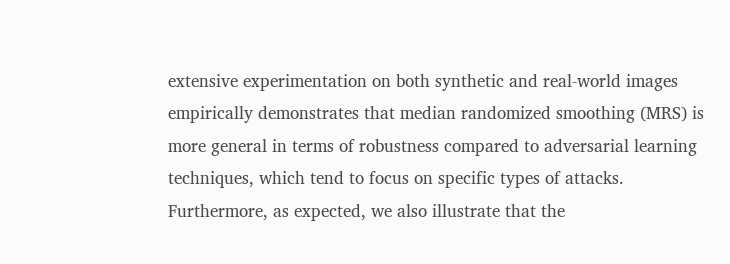extensive experimentation on both synthetic and real-world images empirically demonstrates that median randomized smoothing (MRS) is more general in terms of robustness compared to adversarial learning techniques, which tend to focus on specific types of attacks. Furthermore, as expected, we also illustrate that the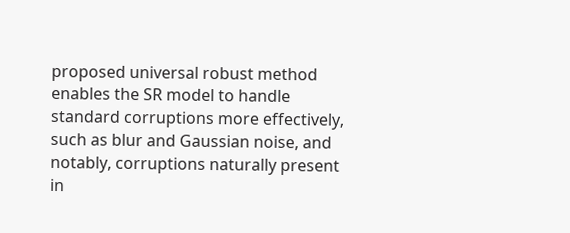proposed universal robust method enables the SR model to handle standard corruptions more effectively, such as blur and Gaussian noise, and notably, corruptions naturally present in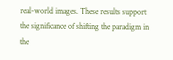real-world images. These results support the significance of shifting the paradigm in the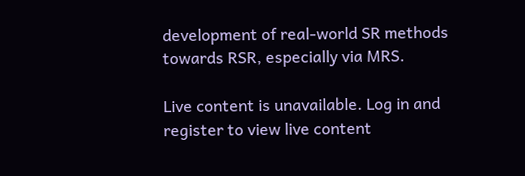development of real-world SR methods towards RSR, especially via MRS.

Live content is unavailable. Log in and register to view live content